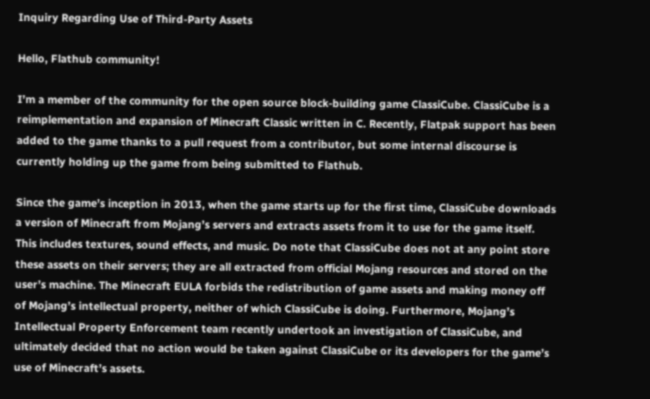Inquiry Regarding Use of Third-Party Assets

Hello, Flathub community!

I’m a member of the community for the open source block-building game ClassiCube. ClassiCube is a reimplementation and expansion of Minecraft Classic written in C. Recently, Flatpak support has been added to the game thanks to a pull request from a contributor, but some internal discourse is currently holding up the game from being submitted to Flathub.

Since the game’s inception in 2013, when the game starts up for the first time, ClassiCube downloads a version of Minecraft from Mojang’s servers and extracts assets from it to use for the game itself. This includes textures, sound effects, and music. Do note that ClassiCube does not at any point store these assets on their servers; they are all extracted from official Mojang resources and stored on the user’s machine. The Minecraft EULA forbids the redistribution of game assets and making money off of Mojang’s intellectual property, neither of which ClassiCube is doing. Furthermore, Mojang’s Intellectual Property Enforcement team recently undertook an investigation of ClassiCube, and ultimately decided that no action would be taken against ClassiCube or its developers for the game’s use of Minecraft’s assets.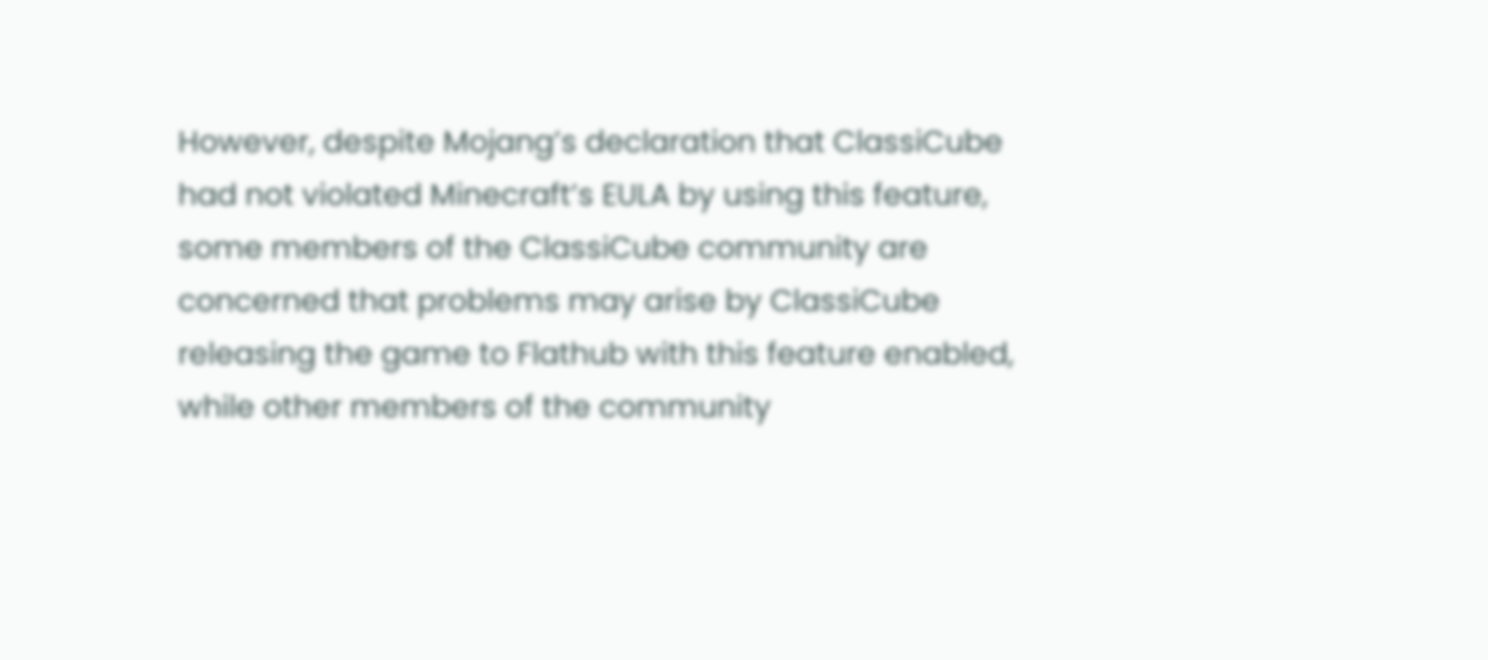However, despite Mojang’s declaration that ClassiCube had not violated Minecraft’s EULA by using this feature, some members of the ClassiCube community are concerned that problems may arise by ClassiCube releasing the game to Flathub with this feature enabled, while other members of the community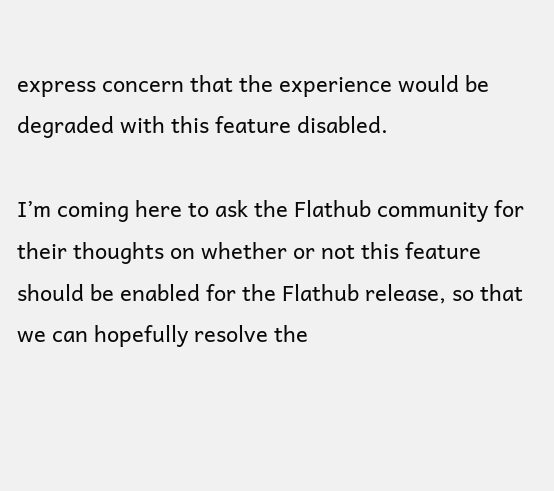express concern that the experience would be degraded with this feature disabled.

I’m coming here to ask the Flathub community for their thoughts on whether or not this feature should be enabled for the Flathub release, so that we can hopefully resolve the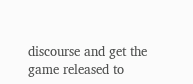discourse and get the game released to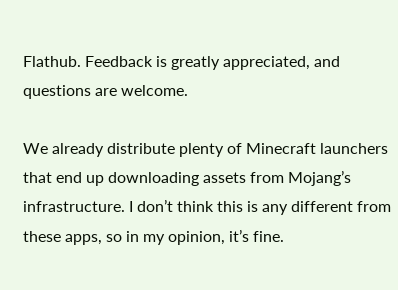Flathub. Feedback is greatly appreciated, and questions are welcome.

We already distribute plenty of Minecraft launchers that end up downloading assets from Mojang’s infrastructure. I don’t think this is any different from these apps, so in my opinion, it’s fine.